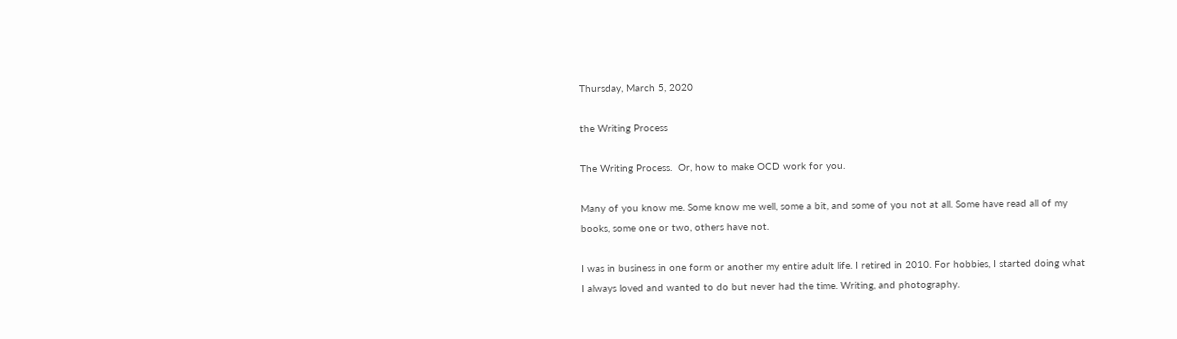Thursday, March 5, 2020

the Writing Process

The Writing Process.  Or, how to make OCD work for you.

Many of you know me. Some know me well, some a bit, and some of you not at all. Some have read all of my books, some one or two, others have not.

I was in business in one form or another my entire adult life. I retired in 2010. For hobbies, I started doing what I always loved and wanted to do but never had the time. Writing, and photography.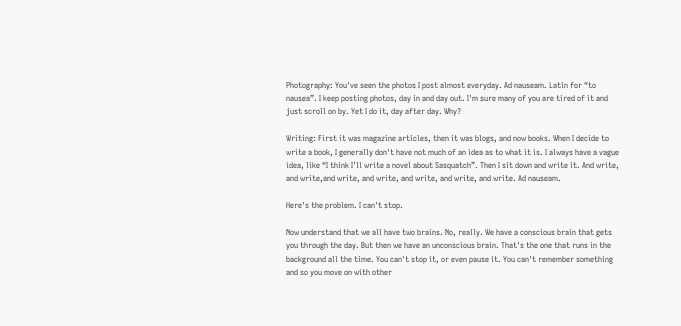Photography: You've seen the photos I post almost everyday. Ad nauseam. Latin for “to nausea”. I keep posting photos, day in and day out. I'm sure many of you are tired of it and just scroll on by. Yet I do it, day after day. Why?

Writing: First it was magazine articles, then it was blogs, and now books. When I decide to write a book, I generally don't have not much of an idea as to what it is. I always have a vague idea, like “I think I'll write a novel about Sasquatch”. Then I sit down and write it. And write, and write,and write, and write, and write, and write, and write. Ad nauseam.

Here's the problem. I can't stop.

Now understand that we all have two brains. No, really. We have a conscious brain that gets you through the day. But then we have an unconscious brain. That's the one that runs in the background all the time. You can't stop it, or even pause it. You can't remember something and so you move on with other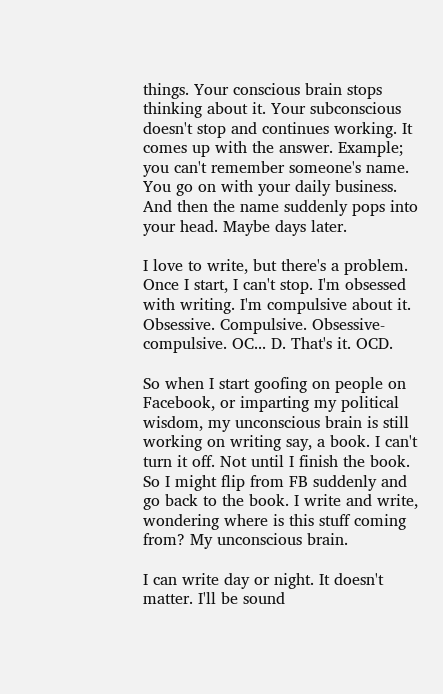things. Your conscious brain stops thinking about it. Your subconscious doesn't stop and continues working. It comes up with the answer. Example; you can't remember someone's name. You go on with your daily business. And then the name suddenly pops into your head. Maybe days later.

I love to write, but there's a problem. Once I start, I can't stop. I'm obsessed with writing. I'm compulsive about it. Obsessive. Compulsive. Obsessive-compulsive. OC... D. That's it. OCD.

So when I start goofing on people on Facebook, or imparting my political wisdom, my unconscious brain is still working on writing say, a book. I can't turn it off. Not until I finish the book. So I might flip from FB suddenly and go back to the book. I write and write, wondering where is this stuff coming from? My unconscious brain.

I can write day or night. It doesn't matter. I'll be sound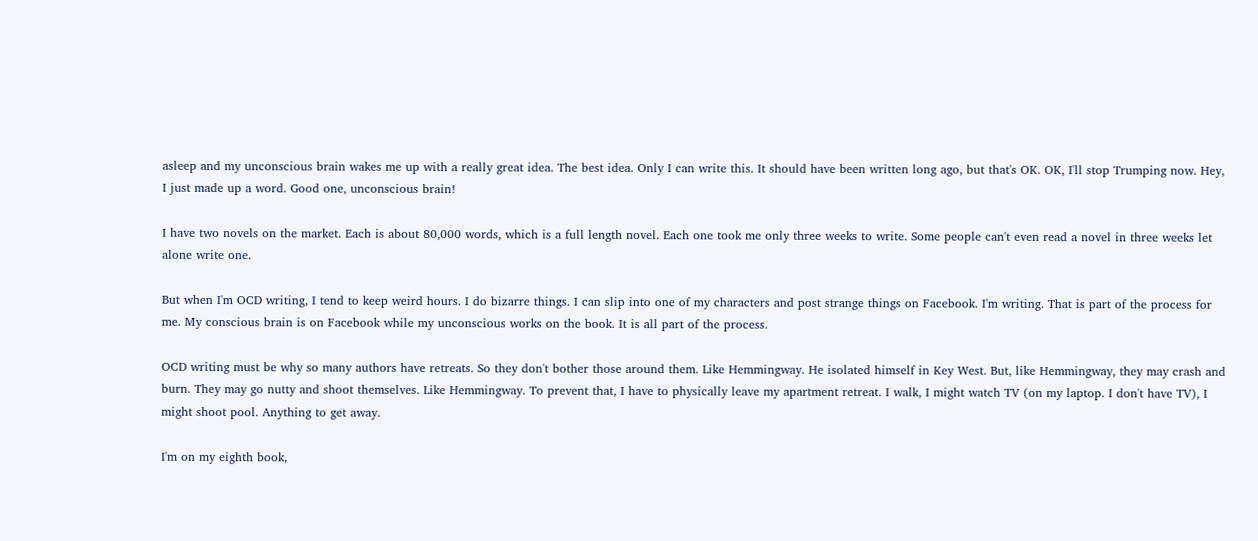asleep and my unconscious brain wakes me up with a really great idea. The best idea. Only I can write this. It should have been written long ago, but that's OK. OK, I'll stop Trumping now. Hey, I just made up a word. Good one, unconscious brain!

I have two novels on the market. Each is about 80,000 words, which is a full length novel. Each one took me only three weeks to write. Some people can't even read a novel in three weeks let alone write one.

But when I'm OCD writing, I tend to keep weird hours. I do bizarre things. I can slip into one of my characters and post strange things on Facebook. I'm writing. That is part of the process for me. My conscious brain is on Facebook while my unconscious works on the book. It is all part of the process.

OCD writing must be why so many authors have retreats. So they don't bother those around them. Like Hemmingway. He isolated himself in Key West. But, like Hemmingway, they may crash and burn. They may go nutty and shoot themselves. Like Hemmingway. To prevent that, I have to physically leave my apartment retreat. I walk, I might watch TV (on my laptop. I don't have TV), I might shoot pool. Anything to get away.

I'm on my eighth book,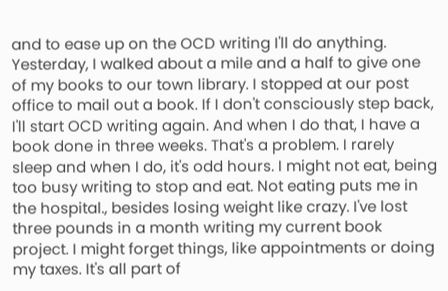and to ease up on the OCD writing I'll do anything. Yesterday, I walked about a mile and a half to give one of my books to our town library. I stopped at our post office to mail out a book. If I don't consciously step back, I'll start OCD writing again. And when I do that, I have a book done in three weeks. That's a problem. I rarely sleep and when I do, it's odd hours. I might not eat, being too busy writing to stop and eat. Not eating puts me in the hospital., besides losing weight like crazy. I've lost three pounds in a month writing my current book project. I might forget things, like appointments or doing my taxes. It's all part of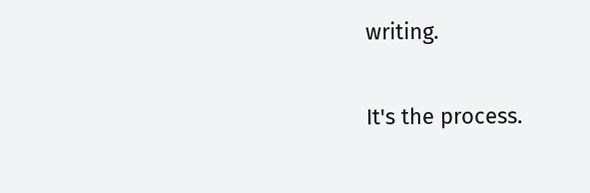writing.

It's the process.